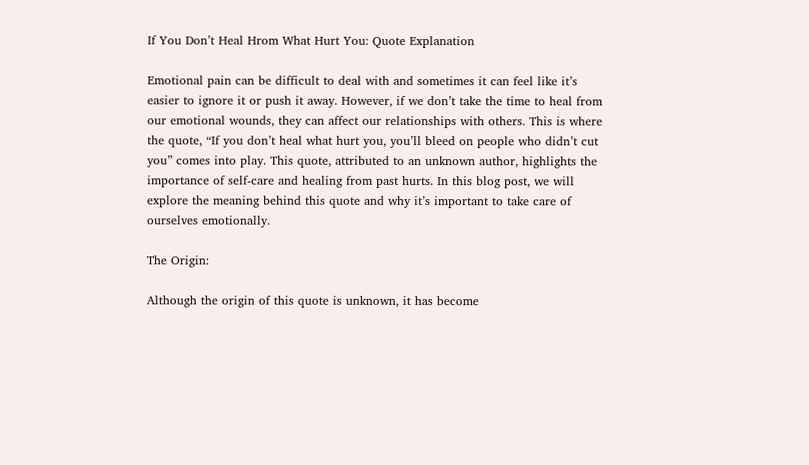If You Don’t Heal Hrom What Hurt You: Quote Explanation

Emotional pain can be difficult to deal with and sometimes it can feel like it’s easier to ignore it or push it away. However, if we don’t take the time to heal from our emotional wounds, they can affect our relationships with others. This is where the quote, “If you don’t heal what hurt you, you’ll bleed on people who didn’t cut you” comes into play. This quote, attributed to an unknown author, highlights the importance of self-care and healing from past hurts. In this blog post, we will explore the meaning behind this quote and why it’s important to take care of ourselves emotionally.

The Origin:

Although the origin of this quote is unknown, it has become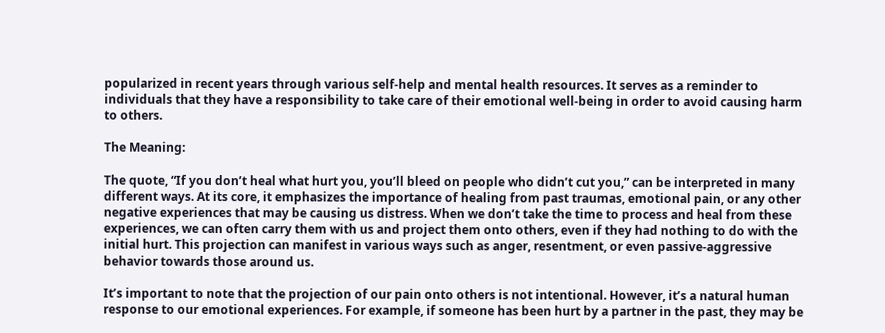popularized in recent years through various self-help and mental health resources. It serves as a reminder to individuals that they have a responsibility to take care of their emotional well-being in order to avoid causing harm to others.

The Meaning:

The quote, “If you don’t heal what hurt you, you’ll bleed on people who didn’t cut you,” can be interpreted in many different ways. At its core, it emphasizes the importance of healing from past traumas, emotional pain, or any other negative experiences that may be causing us distress. When we don’t take the time to process and heal from these experiences, we can often carry them with us and project them onto others, even if they had nothing to do with the initial hurt. This projection can manifest in various ways such as anger, resentment, or even passive-aggressive behavior towards those around us.

It’s important to note that the projection of our pain onto others is not intentional. However, it’s a natural human response to our emotional experiences. For example, if someone has been hurt by a partner in the past, they may be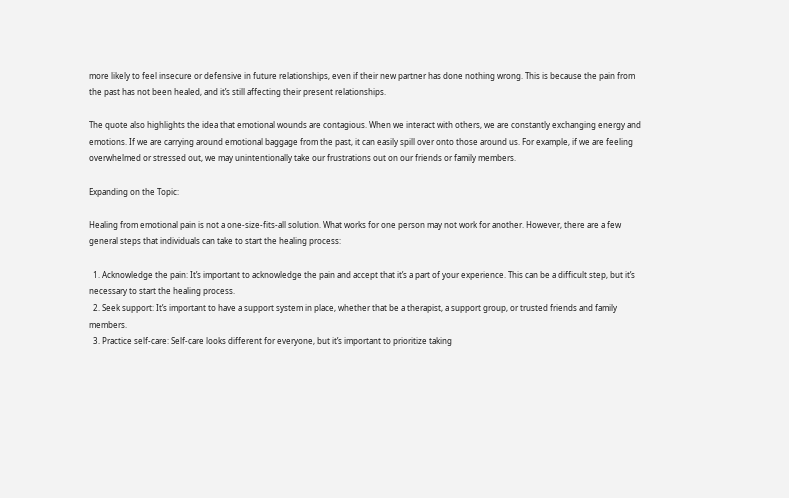more likely to feel insecure or defensive in future relationships, even if their new partner has done nothing wrong. This is because the pain from the past has not been healed, and it’s still affecting their present relationships.

The quote also highlights the idea that emotional wounds are contagious. When we interact with others, we are constantly exchanging energy and emotions. If we are carrying around emotional baggage from the past, it can easily spill over onto those around us. For example, if we are feeling overwhelmed or stressed out, we may unintentionally take our frustrations out on our friends or family members.

Expanding on the Topic:

Healing from emotional pain is not a one-size-fits-all solution. What works for one person may not work for another. However, there are a few general steps that individuals can take to start the healing process:

  1. Acknowledge the pain: It’s important to acknowledge the pain and accept that it’s a part of your experience. This can be a difficult step, but it’s necessary to start the healing process.
  2. Seek support: It’s important to have a support system in place, whether that be a therapist, a support group, or trusted friends and family members.
  3. Practice self-care: Self-care looks different for everyone, but it’s important to prioritize taking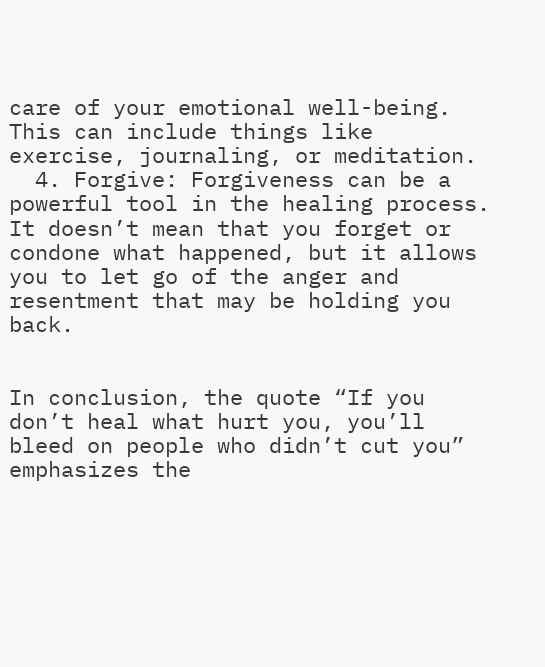care of your emotional well-being. This can include things like exercise, journaling, or meditation.
  4. Forgive: Forgiveness can be a powerful tool in the healing process. It doesn’t mean that you forget or condone what happened, but it allows you to let go of the anger and resentment that may be holding you back.


In conclusion, the quote “If you don’t heal what hurt you, you’ll bleed on people who didn’t cut you” emphasizes the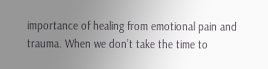importance of healing from emotional pain and trauma. When we don’t take the time to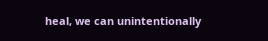heal, we can unintentionally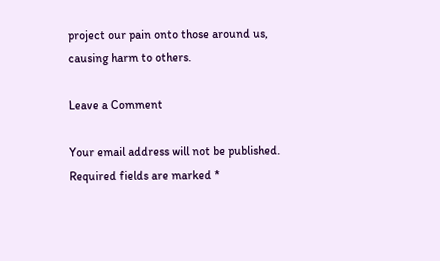project our pain onto those around us, causing harm to others.

Leave a Comment

Your email address will not be published. Required fields are marked *